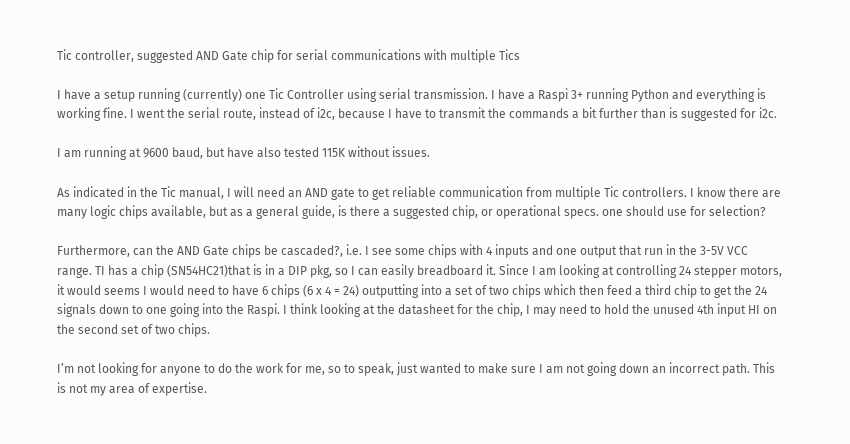Tic controller, suggested AND Gate chip for serial communications with multiple Tics

I have a setup running (currently) one Tic Controller using serial transmission. I have a Raspi 3+ running Python and everything is working fine. I went the serial route, instead of i2c, because I have to transmit the commands a bit further than is suggested for i2c.

I am running at 9600 baud, but have also tested 115K without issues.

As indicated in the Tic manual, I will need an AND gate to get reliable communication from multiple Tic controllers. I know there are many logic chips available, but as a general guide, is there a suggested chip, or operational specs. one should use for selection?

Furthermore, can the AND Gate chips be cascaded?, i.e. I see some chips with 4 inputs and one output that run in the 3-5V VCC range. TI has a chip (SN54HC21)that is in a DIP pkg, so I can easily breadboard it. Since I am looking at controlling 24 stepper motors, it would seems I would need to have 6 chips (6 x 4 = 24) outputting into a set of two chips which then feed a third chip to get the 24 signals down to one going into the Raspi. I think looking at the datasheet for the chip, I may need to hold the unused 4th input HI on the second set of two chips.

I’m not looking for anyone to do the work for me, so to speak, just wanted to make sure I am not going down an incorrect path. This is not my area of expertise.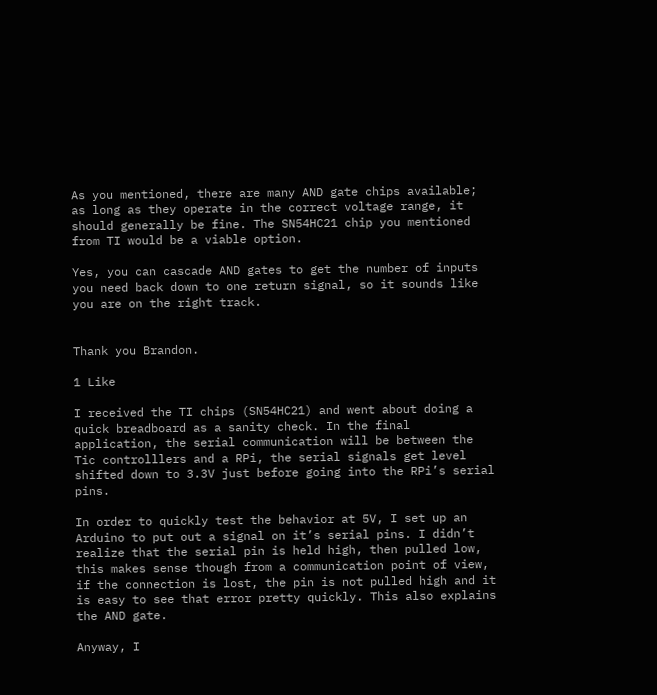As you mentioned, there are many AND gate chips available; as long as they operate in the correct voltage range, it should generally be fine. The SN54HC21 chip you mentioned from TI would be a viable option.

Yes, you can cascade AND gates to get the number of inputs you need back down to one return signal, so it sounds like you are on the right track.


Thank you Brandon.

1 Like

I received the TI chips (SN54HC21) and went about doing a quick breadboard as a sanity check. In the final application, the serial communication will be between the Tic controlllers and a RPi, the serial signals get level shifted down to 3.3V just before going into the RPi’s serial pins.

In order to quickly test the behavior at 5V, I set up an Arduino to put out a signal on it’s serial pins. I didn’t realize that the serial pin is held high, then pulled low, this makes sense though from a communication point of view, if the connection is lost, the pin is not pulled high and it is easy to see that error pretty quickly. This also explains the AND gate.

Anyway, I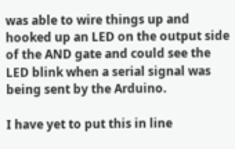was able to wire things up and hooked up an LED on the output side of the AND gate and could see the LED blink when a serial signal was being sent by the Arduino.

I have yet to put this in line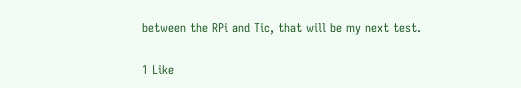between the RPi and Tic, that will be my next test.


1 Like